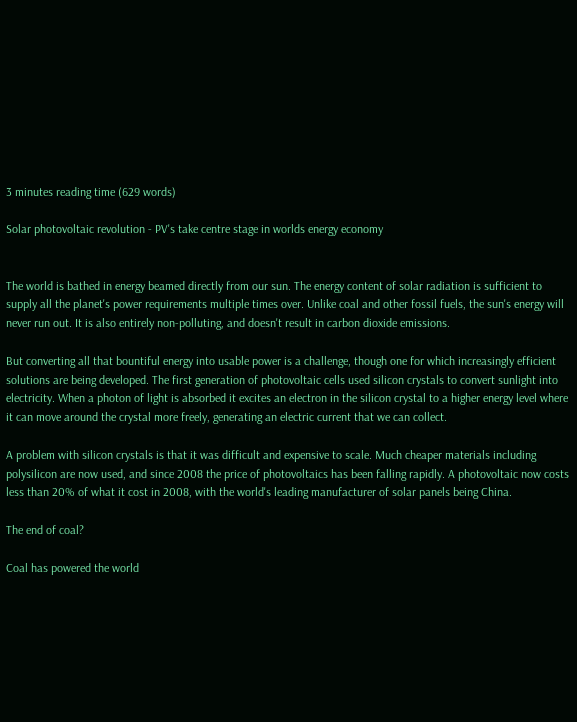3 minutes reading time (629 words)

Solar photovoltaic revolution - PV's take centre stage in worlds energy economy


The world is bathed in energy beamed directly from our sun. The energy content of solar radiation is sufficient to supply all the planet's power requirements multiple times over. Unlike coal and other fossil fuels, the sun's energy will never run out. It is also entirely non-polluting, and doesn't result in carbon dioxide emissions.

But converting all that bountiful energy into usable power is a challenge, though one for which increasingly efficient solutions are being developed. The first generation of photovoltaic cells used silicon crystals to convert sunlight into electricity. When a photon of light is absorbed it excites an electron in the silicon crystal to a higher energy level where it can move around the crystal more freely, generating an electric current that we can collect.

A problem with silicon crystals is that it was difficult and expensive to scale. Much cheaper materials including polysilicon are now used, and since 2008 the price of photovoltaics has been falling rapidly. A photovoltaic now costs less than 20% of what it cost in 2008, with the world's leading manufacturer of solar panels being China.

The end of coal?

Coal has powered the world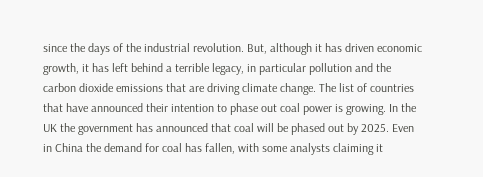since the days of the industrial revolution. But, although it has driven economic growth, it has left behind a terrible legacy, in particular pollution and the carbon dioxide emissions that are driving climate change. The list of countries that have announced their intention to phase out coal power is growing. In the UK the government has announced that coal will be phased out by 2025. Even in China the demand for coal has fallen, with some analysts claiming it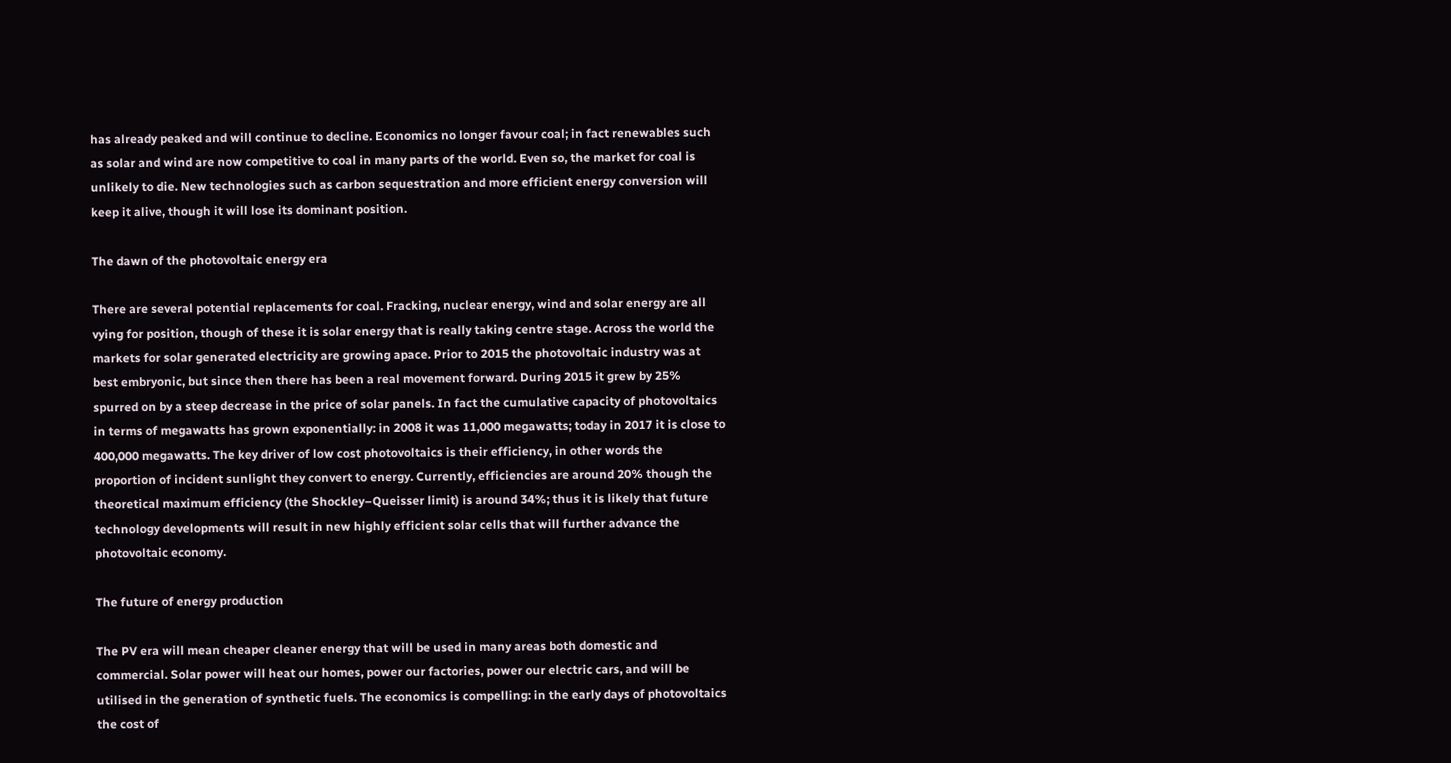has already peaked and will continue to decline. Economics no longer favour coal; in fact renewables such as solar and wind are now competitive to coal in many parts of the world. Even so, the market for coal is unlikely to die. New technologies such as carbon sequestration and more efficient energy conversion will keep it alive, though it will lose its dominant position.

The dawn of the photovoltaic energy era

There are several potential replacements for coal. Fracking, nuclear energy, wind and solar energy are all vying for position, though of these it is solar energy that is really taking centre stage. Across the world the markets for solar generated electricity are growing apace. Prior to 2015 the photovoltaic industry was at best embryonic, but since then there has been a real movement forward. During 2015 it grew by 25% spurred on by a steep decrease in the price of solar panels. In fact the cumulative capacity of photovoltaics in terms of megawatts has grown exponentially: in 2008 it was 11,000 megawatts; today in 2017 it is close to 400,000 megawatts. The key driver of low cost photovoltaics is their efficiency, in other words the proportion of incident sunlight they convert to energy. Currently, efficiencies are around 20% though the theoretical maximum efficiency (the Shockley–Queisser limit) is around 34%; thus it is likely that future technology developments will result in new highly efficient solar cells that will further advance the photovoltaic economy.

The future of energy production

The PV era will mean cheaper cleaner energy that will be used in many areas both domestic and commercial. Solar power will heat our homes, power our factories, power our electric cars, and will be utilised in the generation of synthetic fuels. The economics is compelling: in the early days of photovoltaics the cost of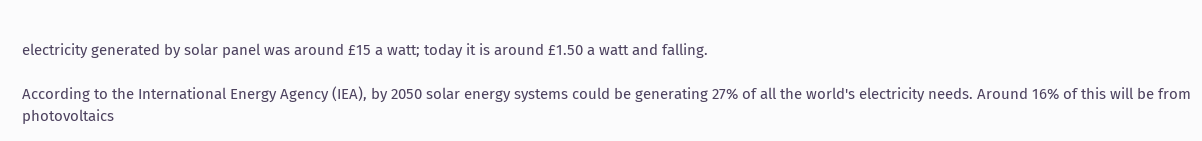electricity generated by solar panel was around £15 a watt; today it is around £1.50 a watt and falling.

According to the International Energy Agency (IEA), by 2050 solar energy systems could be generating 27% of all the world's electricity needs. Around 16% of this will be from photovoltaics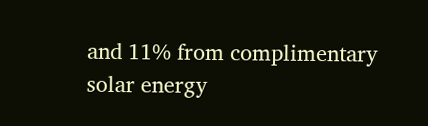and 11% from complimentary solar energy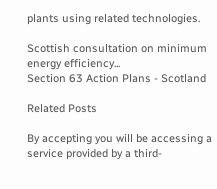plants using related technologies.

Scottish consultation on minimum energy efficiency...
Section 63 Action Plans - Scotland

Related Posts

By accepting you will be accessing a service provided by a third-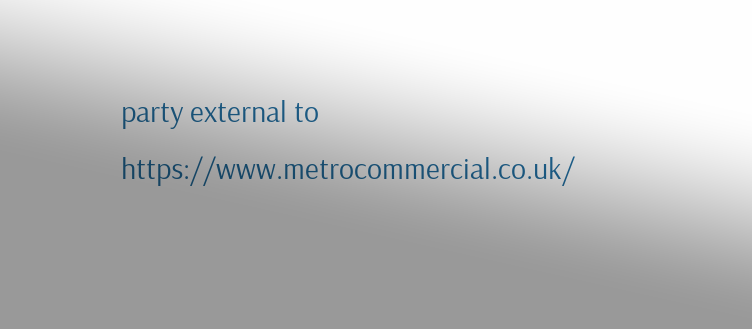party external to https://www.metrocommercial.co.uk/